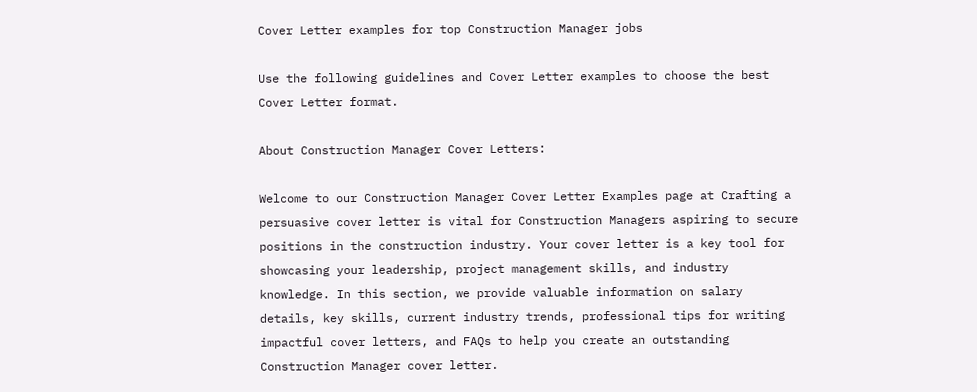Cover Letter examples for top Construction Manager jobs

Use the following guidelines and Cover Letter examples to choose the best Cover Letter format.

About Construction Manager Cover Letters:

Welcome to our Construction Manager Cover Letter Examples page at Crafting a persuasive cover letter is vital for Construction Managers aspiring to secure positions in the construction industry. Your cover letter is a key tool for showcasing your leadership, project management skills, and industry knowledge. In this section, we provide valuable information on salary details, key skills, current industry trends, professional tips for writing impactful cover letters, and FAQs to help you create an outstanding Construction Manager cover letter.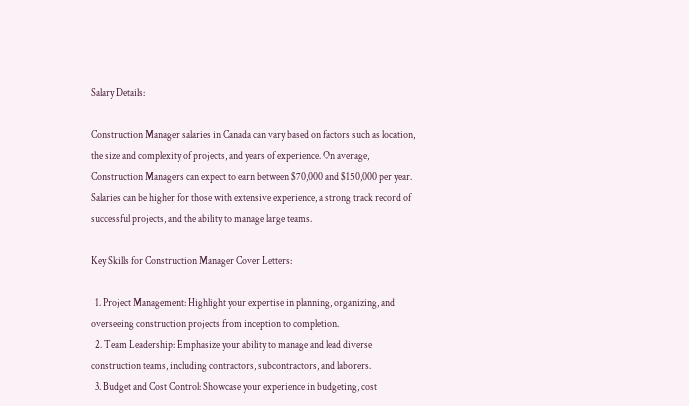Salary Details:

Construction Manager salaries in Canada can vary based on factors such as location, the size and complexity of projects, and years of experience. On average, Construction Managers can expect to earn between $70,000 and $150,000 per year. Salaries can be higher for those with extensive experience, a strong track record of successful projects, and the ability to manage large teams.

Key Skills for Construction Manager Cover Letters:

  1. Project Management: Highlight your expertise in planning, organizing, and overseeing construction projects from inception to completion.
  2. Team Leadership: Emphasize your ability to manage and lead diverse construction teams, including contractors, subcontractors, and laborers.
  3. Budget and Cost Control: Showcase your experience in budgeting, cost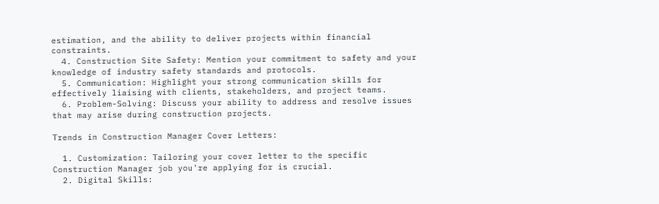estimation, and the ability to deliver projects within financial constraints.
  4. Construction Site Safety: Mention your commitment to safety and your knowledge of industry safety standards and protocols.
  5. Communication: Highlight your strong communication skills for effectively liaising with clients, stakeholders, and project teams.
  6. Problem-Solving: Discuss your ability to address and resolve issues that may arise during construction projects.

Trends in Construction Manager Cover Letters:

  1. Customization: Tailoring your cover letter to the specific Construction Manager job you're applying for is crucial.
  2. Digital Skills: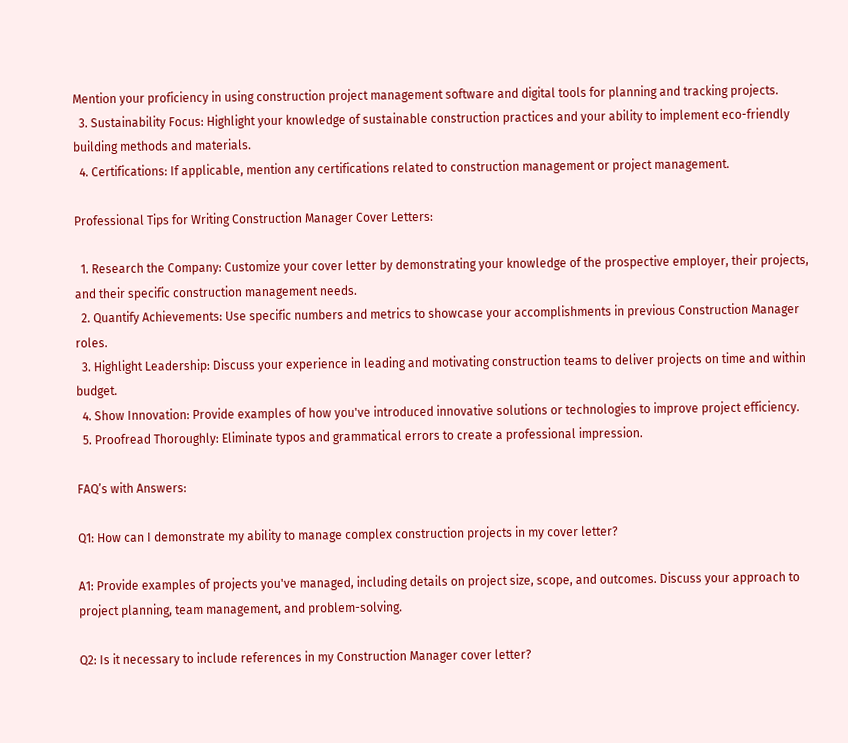Mention your proficiency in using construction project management software and digital tools for planning and tracking projects.
  3. Sustainability Focus: Highlight your knowledge of sustainable construction practices and your ability to implement eco-friendly building methods and materials.
  4. Certifications: If applicable, mention any certifications related to construction management or project management.

Professional Tips for Writing Construction Manager Cover Letters:

  1. Research the Company: Customize your cover letter by demonstrating your knowledge of the prospective employer, their projects, and their specific construction management needs.
  2. Quantify Achievements: Use specific numbers and metrics to showcase your accomplishments in previous Construction Manager roles.
  3. Highlight Leadership: Discuss your experience in leading and motivating construction teams to deliver projects on time and within budget.
  4. Show Innovation: Provide examples of how you've introduced innovative solutions or technologies to improve project efficiency.
  5. Proofread Thoroughly: Eliminate typos and grammatical errors to create a professional impression.

FAQ’s with Answers:

Q1: How can I demonstrate my ability to manage complex construction projects in my cover letter?

A1: Provide examples of projects you've managed, including details on project size, scope, and outcomes. Discuss your approach to project planning, team management, and problem-solving.

Q2: Is it necessary to include references in my Construction Manager cover letter?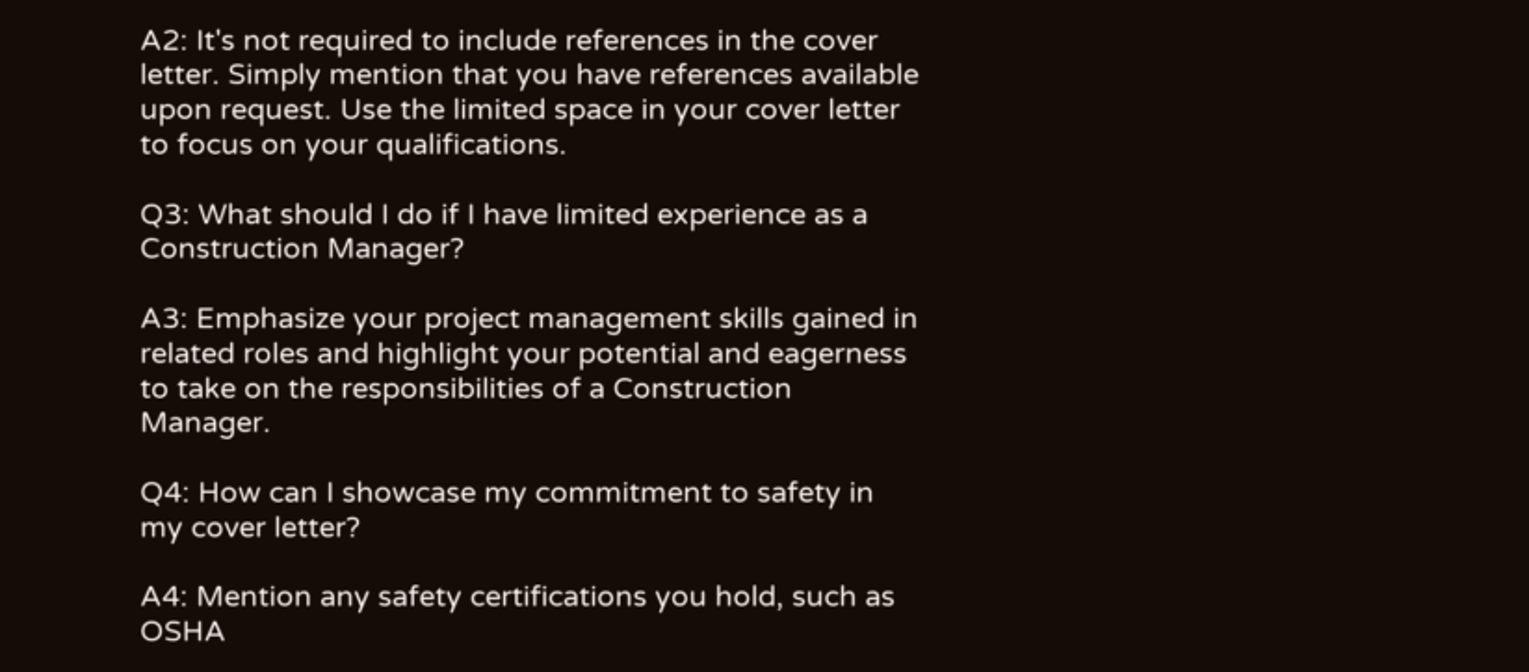A2: It's not required to include references in the cover letter. Simply mention that you have references available upon request. Use the limited space in your cover letter to focus on your qualifications.

Q3: What should I do if I have limited experience as a Construction Manager?

A3: Emphasize your project management skills gained in related roles and highlight your potential and eagerness to take on the responsibilities of a Construction Manager.

Q4: How can I showcase my commitment to safety in my cover letter?

A4: Mention any safety certifications you hold, such as OSHA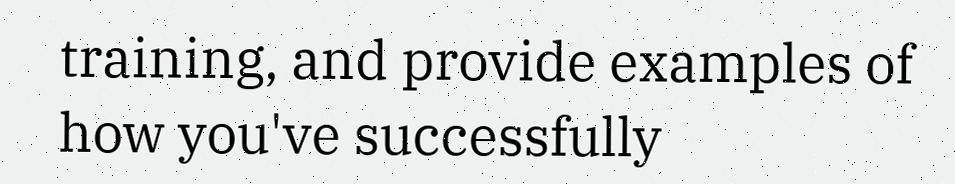training, and provide examples of how you've successfully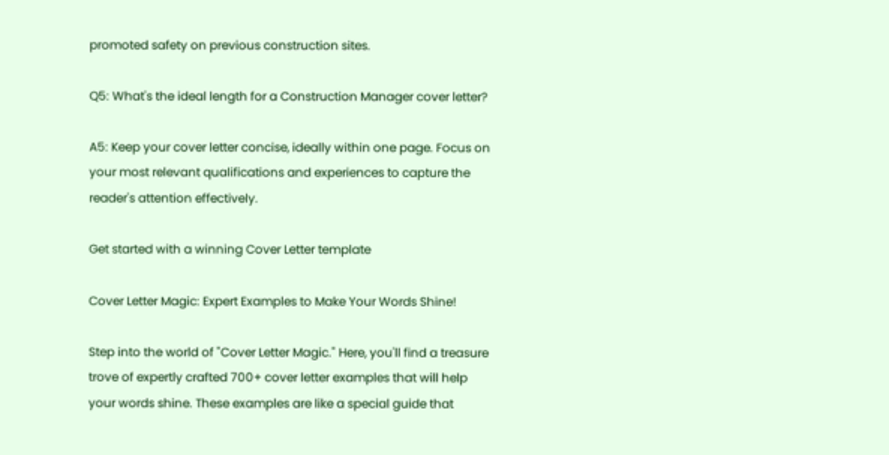promoted safety on previous construction sites.

Q5: What's the ideal length for a Construction Manager cover letter?

A5: Keep your cover letter concise, ideally within one page. Focus on your most relevant qualifications and experiences to capture the reader's attention effectively.

Get started with a winning Cover Letter template

Cover Letter Magic: Expert Examples to Make Your Words Shine!

Step into the world of "Cover Letter Magic." Here, you'll find a treasure trove of expertly crafted 700+ cover letter examples that will help your words shine. These examples are like a special guide that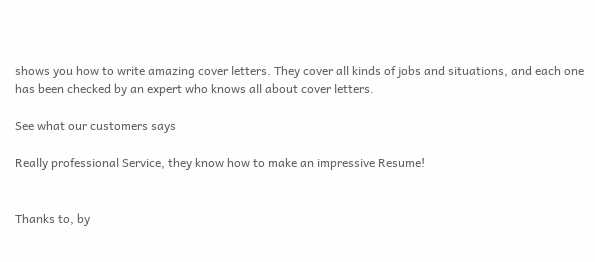shows you how to write amazing cover letters. They cover all kinds of jobs and situations, and each one has been checked by an expert who knows all about cover letters.

See what our customers says

Really professional Service, they know how to make an impressive Resume!


Thanks to, by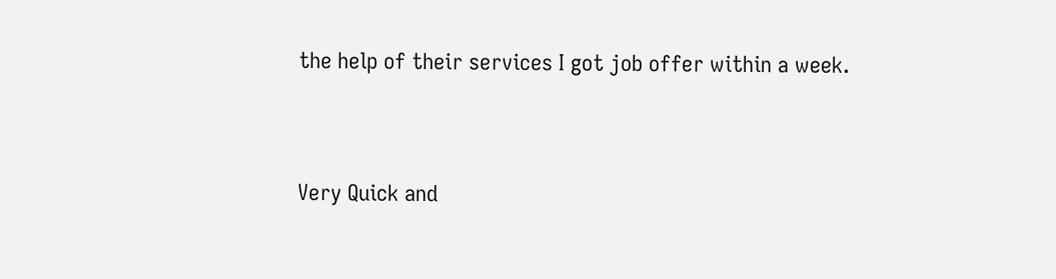the help of their services I got job offer within a week.


Very Quick and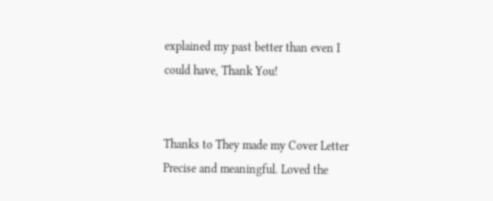explained my past better than even I could have, Thank You!


Thanks to They made my Cover Letter Precise and meaningful. Loved the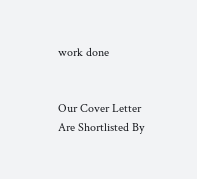work done


Our Cover Letter Are Shortlisted By